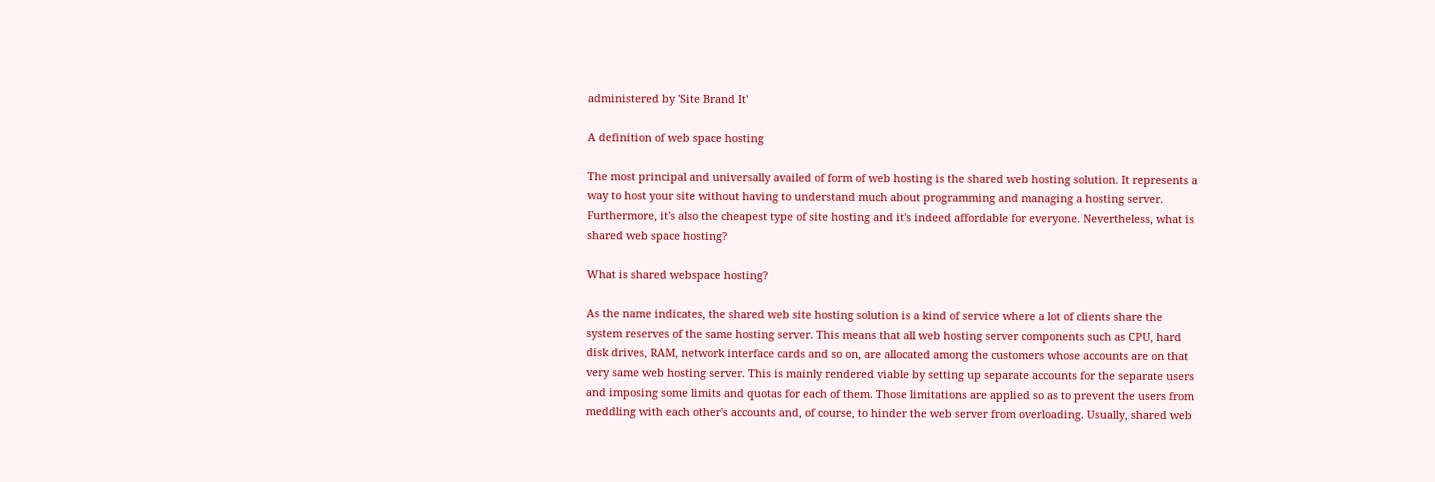administered by 'Site Brand It'

A definition of web space hosting

The most principal and universally availed of form of web hosting is the shared web hosting solution. It represents a way to host your site without having to understand much about programming and managing a hosting server. Furthermore, it's also the cheapest type of site hosting and it's indeed affordable for everyone. Nevertheless, what is shared web space hosting?

What is shared webspace hosting?

As the name indicates, the shared web site hosting solution is a kind of service where a lot of clients share the system reserves of the same hosting server. This means that all web hosting server components such as CPU, hard disk drives, RAM, network interface cards and so on, are allocated among the customers whose accounts are on that very same web hosting server. This is mainly rendered viable by setting up separate accounts for the separate users and imposing some limits and quotas for each of them. Those limitations are applied so as to prevent the users from meddling with each other's accounts and, of course, to hinder the web server from overloading. Usually, shared web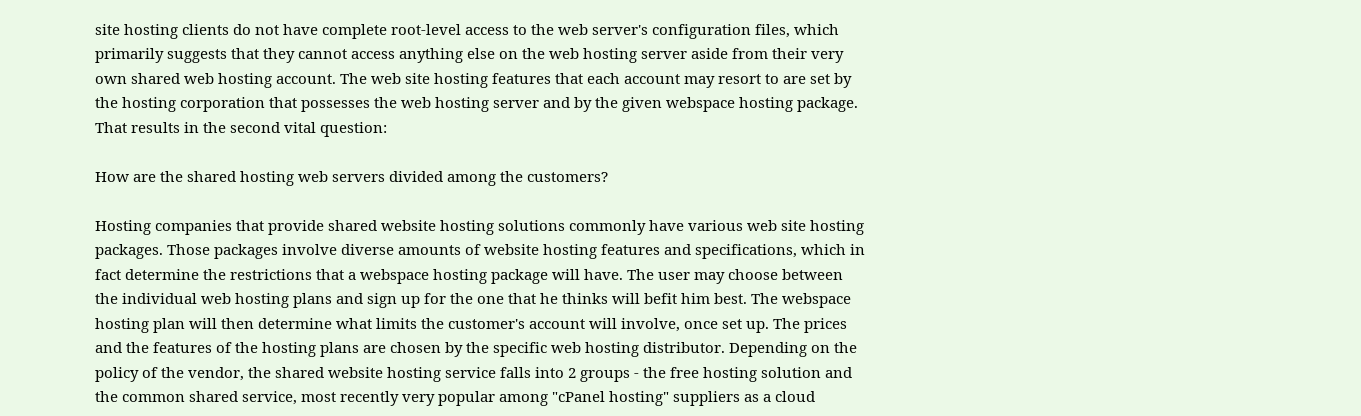site hosting clients do not have complete root-level access to the web server's configuration files, which primarily suggests that they cannot access anything else on the web hosting server aside from their very own shared web hosting account. The web site hosting features that each account may resort to are set by the hosting corporation that possesses the web hosting server and by the given webspace hosting package. That results in the second vital question:

How are the shared hosting web servers divided among the customers?

Hosting companies that provide shared website hosting solutions commonly have various web site hosting packages. Those packages involve diverse amounts of website hosting features and specifications, which in fact determine the restrictions that a webspace hosting package will have. The user may choose between the individual web hosting plans and sign up for the one that he thinks will befit him best. The webspace hosting plan will then determine what limits the customer's account will involve, once set up. The prices and the features of the hosting plans are chosen by the specific web hosting distributor. Depending on the policy of the vendor, the shared website hosting service falls into 2 groups - the free hosting solution and the common shared service, most recently very popular among "cPanel hosting" suppliers as a cloud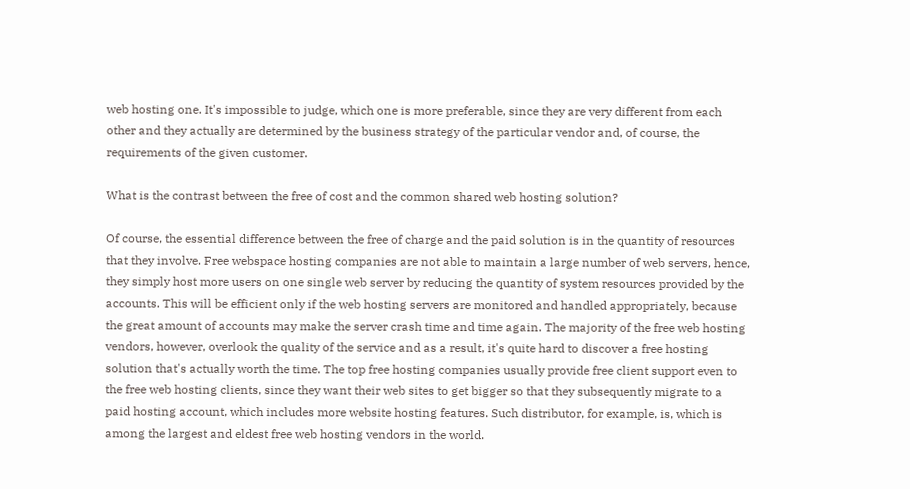web hosting one. It's impossible to judge, which one is more preferable, since they are very different from each other and they actually are determined by the business strategy of the particular vendor and, of course, the requirements of the given customer.

What is the contrast between the free of cost and the common shared web hosting solution?

Of course, the essential difference between the free of charge and the paid solution is in the quantity of resources that they involve. Free webspace hosting companies are not able to maintain a large number of web servers, hence, they simply host more users on one single web server by reducing the quantity of system resources provided by the accounts. This will be efficient only if the web hosting servers are monitored and handled appropriately, because the great amount of accounts may make the server crash time and time again. The majority of the free web hosting vendors, however, overlook the quality of the service and as a result, it's quite hard to discover a free hosting solution that's actually worth the time. The top free hosting companies usually provide free client support even to the free web hosting clients, since they want their web sites to get bigger so that they subsequently migrate to a paid hosting account, which includes more website hosting features. Such distributor, for example, is, which is among the largest and eldest free web hosting vendors in the world.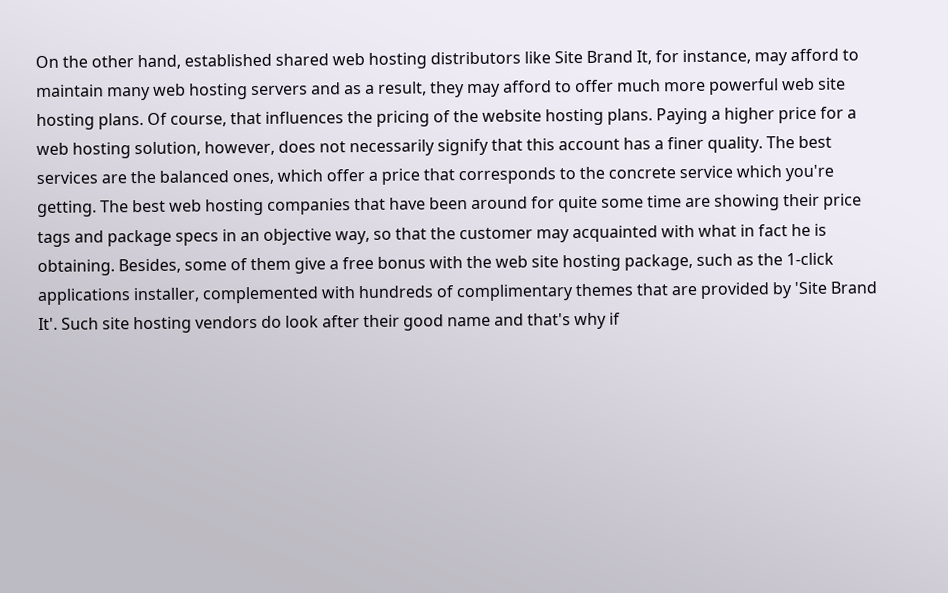On the other hand, established shared web hosting distributors like Site Brand It, for instance, may afford to maintain many web hosting servers and as a result, they may afford to offer much more powerful web site hosting plans. Of course, that influences the pricing of the website hosting plans. Paying a higher price for a web hosting solution, however, does not necessarily signify that this account has a finer quality. The best services are the balanced ones, which offer a price that corresponds to the concrete service which you're getting. The best web hosting companies that have been around for quite some time are showing their price tags and package specs in an objective way, so that the customer may acquainted with what in fact he is obtaining. Besides, some of them give a free bonus with the web site hosting package, such as the 1-click applications installer, complemented with hundreds of complimentary themes that are provided by 'Site Brand It'. Such site hosting vendors do look after their good name and that's why if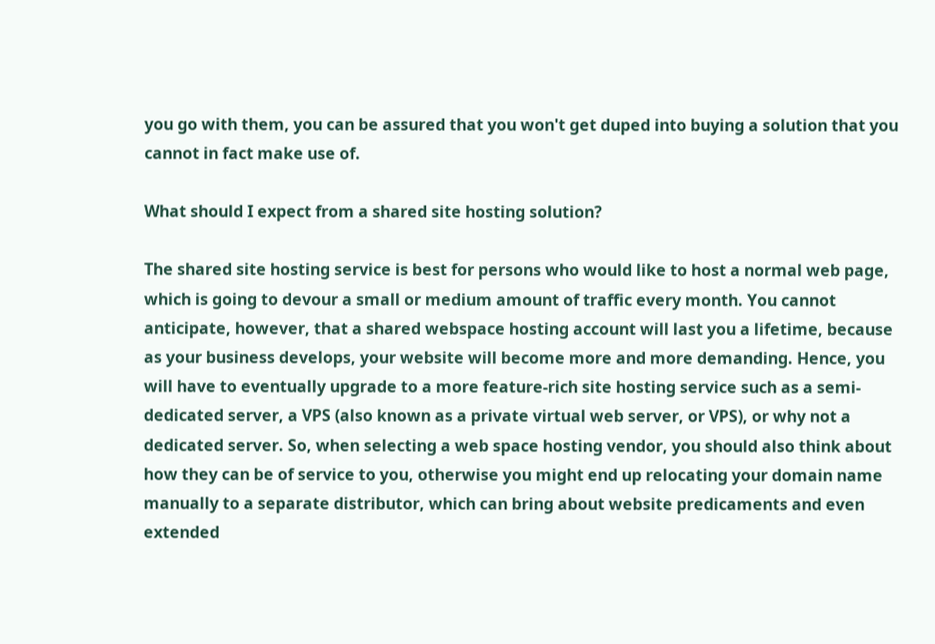you go with them, you can be assured that you won't get duped into buying a solution that you cannot in fact make use of.

What should I expect from a shared site hosting solution?

The shared site hosting service is best for persons who would like to host a normal web page, which is going to devour a small or medium amount of traffic every month. You cannot anticipate, however, that a shared webspace hosting account will last you a lifetime, because as your business develops, your website will become more and more demanding. Hence, you will have to eventually upgrade to a more feature-rich site hosting service such as a semi-dedicated server, a VPS (also known as a private virtual web server, or VPS), or why not a dedicated server. So, when selecting a web space hosting vendor, you should also think about how they can be of service to you, otherwise you might end up relocating your domain name manually to a separate distributor, which can bring about website predicaments and even extended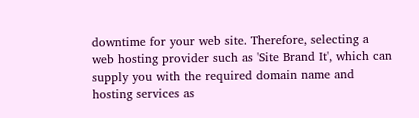downtime for your web site. Therefore, selecting a web hosting provider such as 'Site Brand It', which can supply you with the required domain name and hosting services as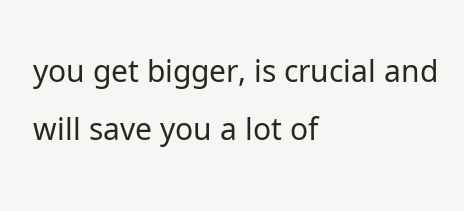you get bigger, is crucial and will save you a lot of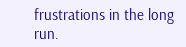frustrations in the long run.